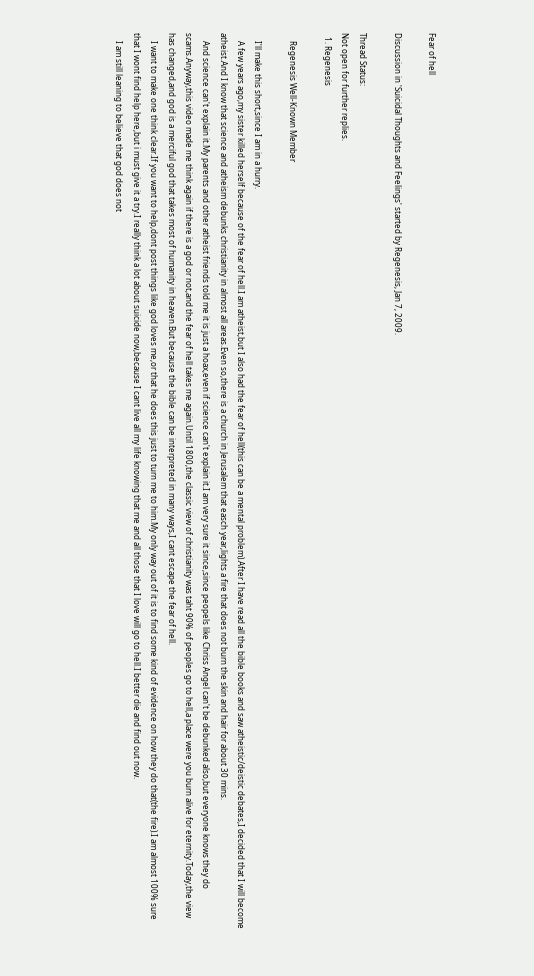Fear of hell

Discussion in 'Suicidal Thoughts and Feelings' started by Regenesis, Jan 7, 2009.

Thread Status:
Not open for further replies.
  1. Regenesis

    Regenesis Well-Known Member

    I'll make this short,since I am in a hurry.
    A few years ago,my sister killed herself because of the fear of hell.I am atheist,but I also had the fear of hell(this can be a mental problem).After I have read all the bible books and saw atheistic/deistic debates,I decided that I will become atheist.And I know that science and atheism debunks christianity in almost all areas.Even so,there is a church in Jerusalem that easch year,lights a fire that does not burn the skin and hair for about 30 mins.
    And science can't explain it.My parents and other atheist friends told me it is just a hoax,even if science can't explain it.I am very sure it since,since peopels like Chriss Angel can't be debunked also,but everyone knows they do scams.Anyway,this video made me think again if there is a god or not,and the fear of hell takes me again.Until 1800,the classic view of christianity was taht 90% of peoples go to hell,a place were you burn alive for eternity.Today,the view has changed,and god is a merciful god that takes most of humanity in heaven.But because the bible can be interpreted in many ways,I cant escape the fear of hell.
    I want to make one think clear.If you want to help,dont post things like god loves me,or that he does this just to turn me to him.My only way out of it is to find some kind of evidence on how they do that(the fire).I am almost 100% sure that I wont find help here,but i must give it a try.I really think a lot about suicide now,because I cant live all my life knowing that me and all those that I love will go to hell.I better die and find out now.
    I am still leaning to believe that god does not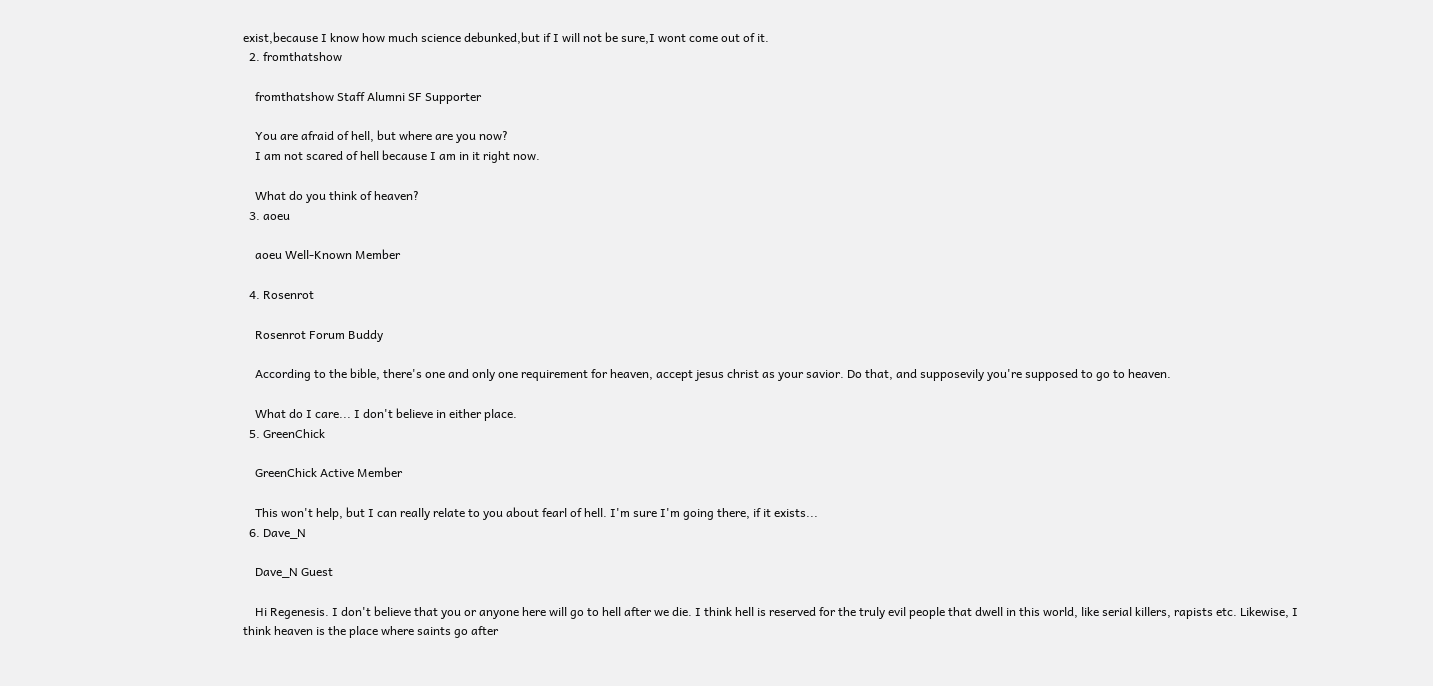exist,because I know how much science debunked,but if I will not be sure,I wont come out of it.
  2. fromthatshow

    fromthatshow Staff Alumni SF Supporter

    You are afraid of hell, but where are you now?
    I am not scared of hell because I am in it right now.

    What do you think of heaven?
  3. aoeu

    aoeu Well-Known Member

  4. Rosenrot

    Rosenrot Forum Buddy

    According to the bible, there's one and only one requirement for heaven, accept jesus christ as your savior. Do that, and supposevily you're supposed to go to heaven.

    What do I care... I don't believe in either place.
  5. GreenChick

    GreenChick Active Member

    This won't help, but I can really relate to you about fearl of hell. I'm sure I'm going there, if it exists...
  6. Dave_N

    Dave_N Guest

    Hi Regenesis. I don't believe that you or anyone here will go to hell after we die. I think hell is reserved for the truly evil people that dwell in this world, like serial killers, rapists etc. Likewise, I think heaven is the place where saints go after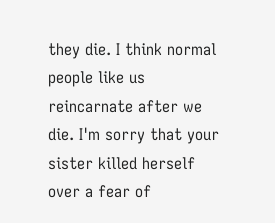they die. I think normal people like us reincarnate after we die. I'm sorry that your sister killed herself over a fear of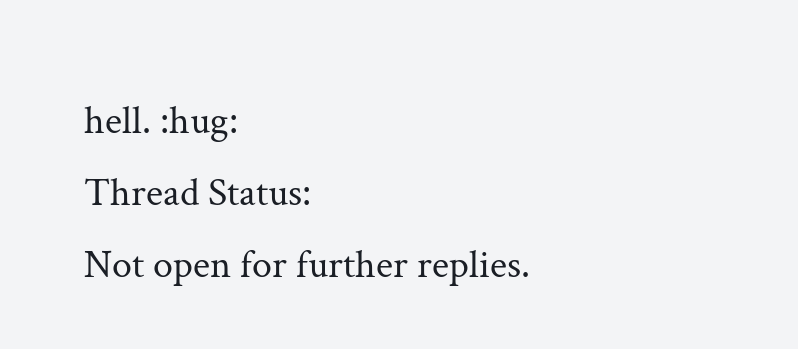hell. :hug:
Thread Status:
Not open for further replies.